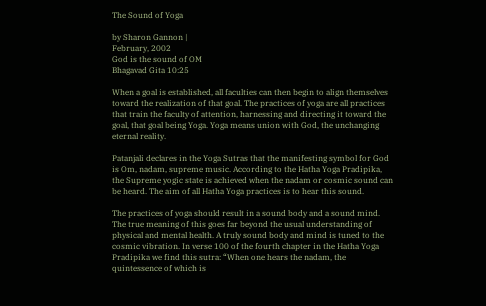The Sound of Yoga

by Sharon Gannon |
February, 2002
God is the sound of OM
Bhagavad Gita 10:25

When a goal is established, all faculties can then begin to align themselves toward the realization of that goal. The practices of yoga are all practices that train the faculty of attention, harnessing and directing it toward the goal, that goal being Yoga. Yoga means union with God, the unchanging eternal reality.

Patanjali declares in the Yoga Sutras that the manifesting symbol for God is Om, nadam, supreme music. According to the Hatha Yoga Pradipika, the Supreme yogic state is achieved when the nadam or cosmic sound can be heard. The aim of all Hatha Yoga practices is to hear this sound.

The practices of yoga should result in a sound body and a sound mind. The true meaning of this goes far beyond the usual understanding of physical and mental health. A truly sound body and mind is tuned to the cosmic vibration. In verse 100 of the fourth chapter in the Hatha Yoga Pradipika we find this sutra: “When one hears the nadam, the quintessence of which is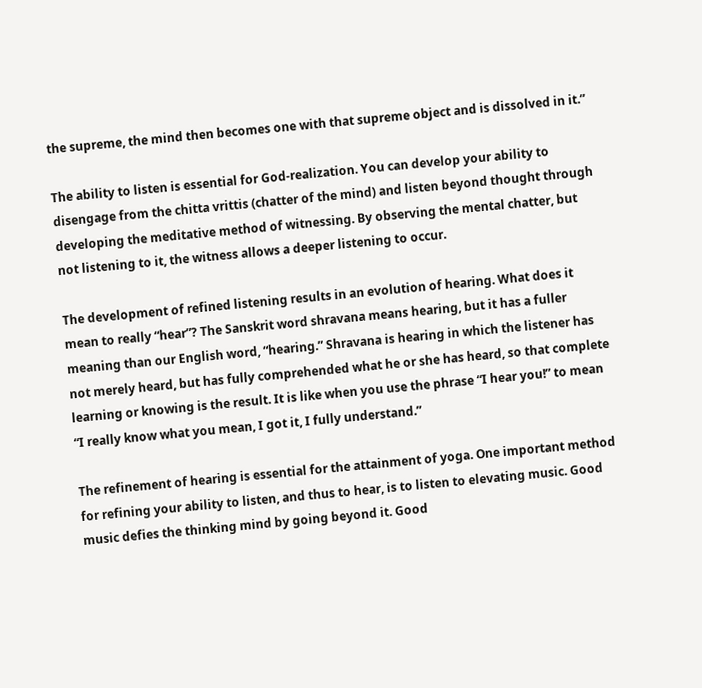the supreme, the mind then becomes one with that supreme object and is dissolved in it.”

The ability to listen is essential for God-realization. You can develop your ability to disengage from the chitta vrittis (chatter of the mind) and listen beyond thought through developing the meditative method of witnessing. By observing the mental chatter, but not listening to it, the witness allows a deeper listening to occur.

The development of refined listening results in an evolution of hearing. What does it mean to really “hear”? The Sanskrit word shravana means hearing, but it has a fuller meaning than our English word, “hearing.” Shravana is hearing in which the listener has not merely heard, but has fully comprehended what he or she has heard, so that complete learning or knowing is the result. It is like when you use the phrase “I hear you!” to mean “I really know what you mean, I got it, I fully understand.”

The refinement of hearing is essential for the attainment of yoga. One important method for refining your ability to listen, and thus to hear, is to listen to elevating music. Good music defies the thinking mind by going beyond it. Good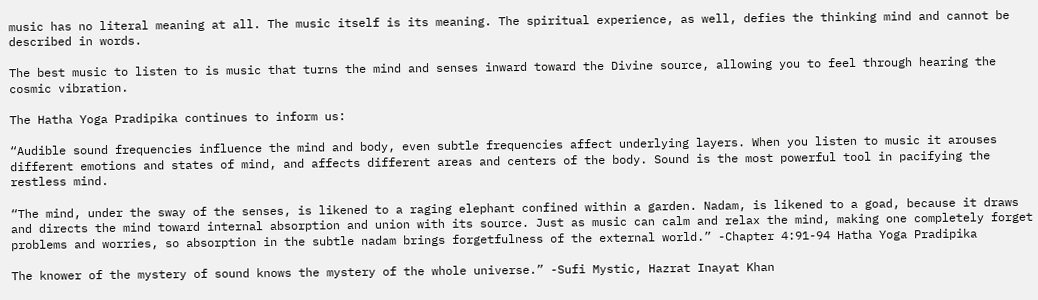music has no literal meaning at all. The music itself is its meaning. The spiritual experience, as well, defies the thinking mind and cannot be described in words.

The best music to listen to is music that turns the mind and senses inward toward the Divine source, allowing you to feel through hearing the cosmic vibration.

The Hatha Yoga Pradipika continues to inform us:

“Audible sound frequencies influence the mind and body, even subtle frequencies affect underlying layers. When you listen to music it arouses different emotions and states of mind, and affects different areas and centers of the body. Sound is the most powerful tool in pacifying the restless mind.

“The mind, under the sway of the senses, is likened to a raging elephant confined within a garden. Nadam, is likened to a goad, because it draws and directs the mind toward internal absorption and union with its source. Just as music can calm and relax the mind, making one completely forget problems and worries, so absorption in the subtle nadam brings forgetfulness of the external world.” -Chapter 4:91-94 Hatha Yoga Pradipika

The knower of the mystery of sound knows the mystery of the whole universe.” -Sufi Mystic, Hazrat Inayat Khan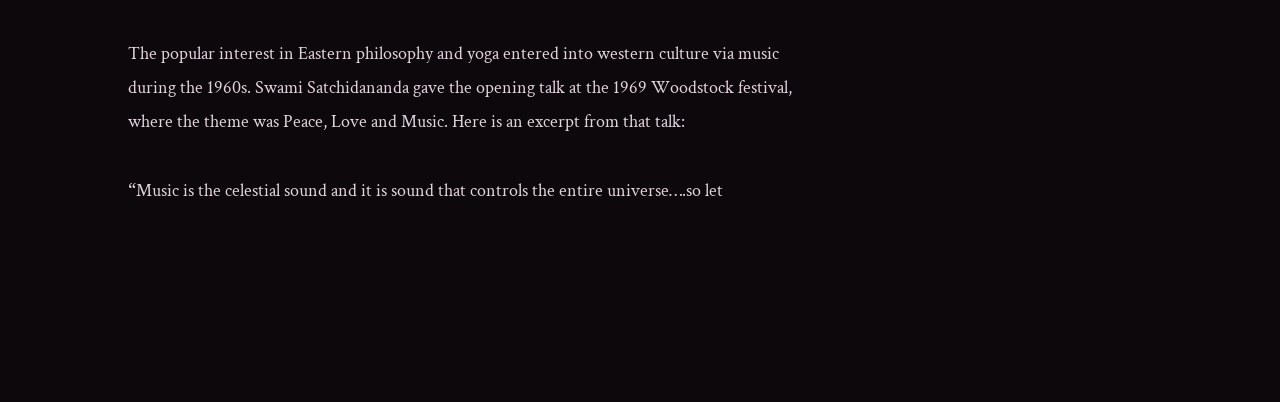The popular interest in Eastern philosophy and yoga entered into western culture via music during the 1960s. Swami Satchidananda gave the opening talk at the 1969 Woodstock festival, where the theme was Peace, Love and Music. Here is an excerpt from that talk:

“Music is the celestial sound and it is sound that controls the entire universe….so let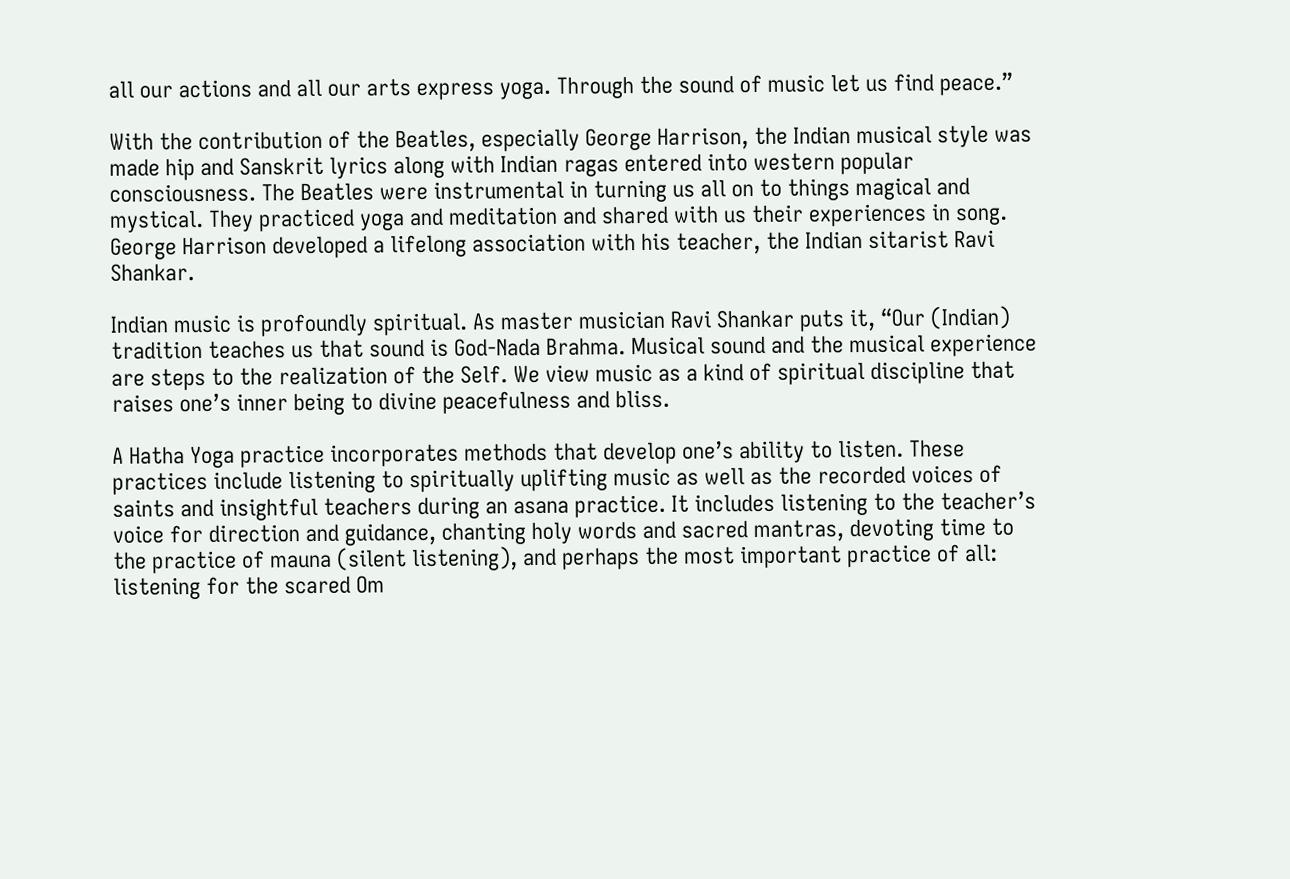all our actions and all our arts express yoga. Through the sound of music let us find peace.”

With the contribution of the Beatles, especially George Harrison, the Indian musical style was made hip and Sanskrit lyrics along with Indian ragas entered into western popular consciousness. The Beatles were instrumental in turning us all on to things magical and mystical. They practiced yoga and meditation and shared with us their experiences in song. George Harrison developed a lifelong association with his teacher, the Indian sitarist Ravi Shankar.

Indian music is profoundly spiritual. As master musician Ravi Shankar puts it, “Our (Indian) tradition teaches us that sound is God-Nada Brahma. Musical sound and the musical experience are steps to the realization of the Self. We view music as a kind of spiritual discipline that raises one’s inner being to divine peacefulness and bliss.

A Hatha Yoga practice incorporates methods that develop one’s ability to listen. These practices include listening to spiritually uplifting music as well as the recorded voices of saints and insightful teachers during an asana practice. It includes listening to the teacher’s voice for direction and guidance, chanting holy words and sacred mantras, devoting time to the practice of mauna (silent listening), and perhaps the most important practice of all: listening for the scared Om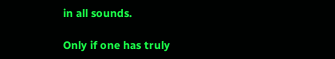in all sounds.

Only if one has truly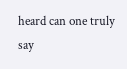heard can one truly say